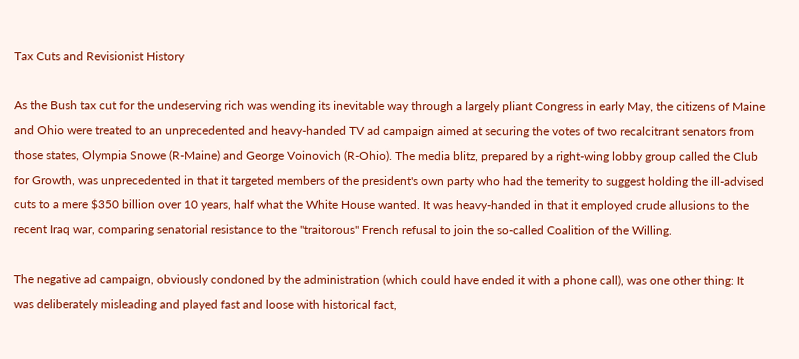Tax Cuts and Revisionist History

As the Bush tax cut for the undeserving rich was wending its inevitable way through a largely pliant Congress in early May, the citizens of Maine and Ohio were treated to an unprecedented and heavy-handed TV ad campaign aimed at securing the votes of two recalcitrant senators from those states, Olympia Snowe (R-Maine) and George Voinovich (R-Ohio). The media blitz, prepared by a right-wing lobby group called the Club for Growth, was unprecedented in that it targeted members of the president's own party who had the temerity to suggest holding the ill-advised cuts to a mere $350 billion over 10 years, half what the White House wanted. It was heavy-handed in that it employed crude allusions to the recent Iraq war, comparing senatorial resistance to the "traitorous" French refusal to join the so-called Coalition of the Willing.

The negative ad campaign, obviously condoned by the administration (which could have ended it with a phone call), was one other thing: It was deliberately misleading and played fast and loose with historical fact,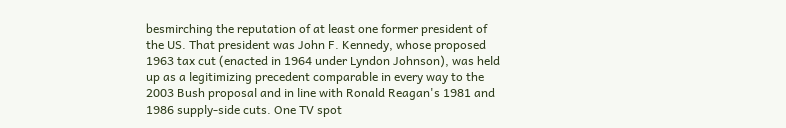besmirching the reputation of at least one former president of the US. That president was John F. Kennedy, whose proposed 1963 tax cut (enacted in 1964 under Lyndon Johnson), was held up as a legitimizing precedent comparable in every way to the 2003 Bush proposal and in line with Ronald Reagan's 1981 and 1986 supply-side cuts. One TV spot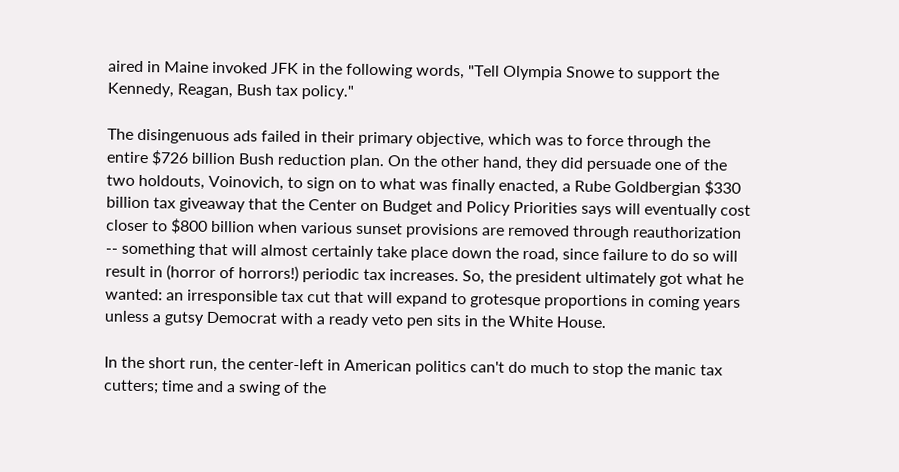aired in Maine invoked JFK in the following words, "Tell Olympia Snowe to support the Kennedy, Reagan, Bush tax policy."

The disingenuous ads failed in their primary objective, which was to force through the entire $726 billion Bush reduction plan. On the other hand, they did persuade one of the two holdouts, Voinovich, to sign on to what was finally enacted, a Rube Goldbergian $330 billion tax giveaway that the Center on Budget and Policy Priorities says will eventually cost closer to $800 billion when various sunset provisions are removed through reauthorization -- something that will almost certainly take place down the road, since failure to do so will result in (horror of horrors!) periodic tax increases. So, the president ultimately got what he wanted: an irresponsible tax cut that will expand to grotesque proportions in coming years unless a gutsy Democrat with a ready veto pen sits in the White House.

In the short run, the center-left in American politics can't do much to stop the manic tax cutters; time and a swing of the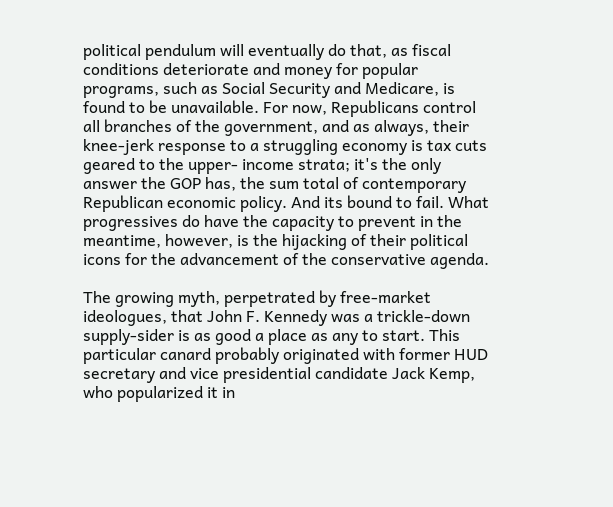political pendulum will eventually do that, as fiscal conditions deteriorate and money for popular programs, such as Social Security and Medicare, is found to be unavailable. For now, Republicans control all branches of the government, and as always, their knee-jerk response to a struggling economy is tax cuts geared to the upper- income strata; it's the only answer the GOP has, the sum total of contemporary Republican economic policy. And its bound to fail. What progressives do have the capacity to prevent in the meantime, however, is the hijacking of their political icons for the advancement of the conservative agenda.

The growing myth, perpetrated by free-market ideologues, that John F. Kennedy was a trickle-down supply-sider is as good a place as any to start. This particular canard probably originated with former HUD secretary and vice presidential candidate Jack Kemp, who popularized it in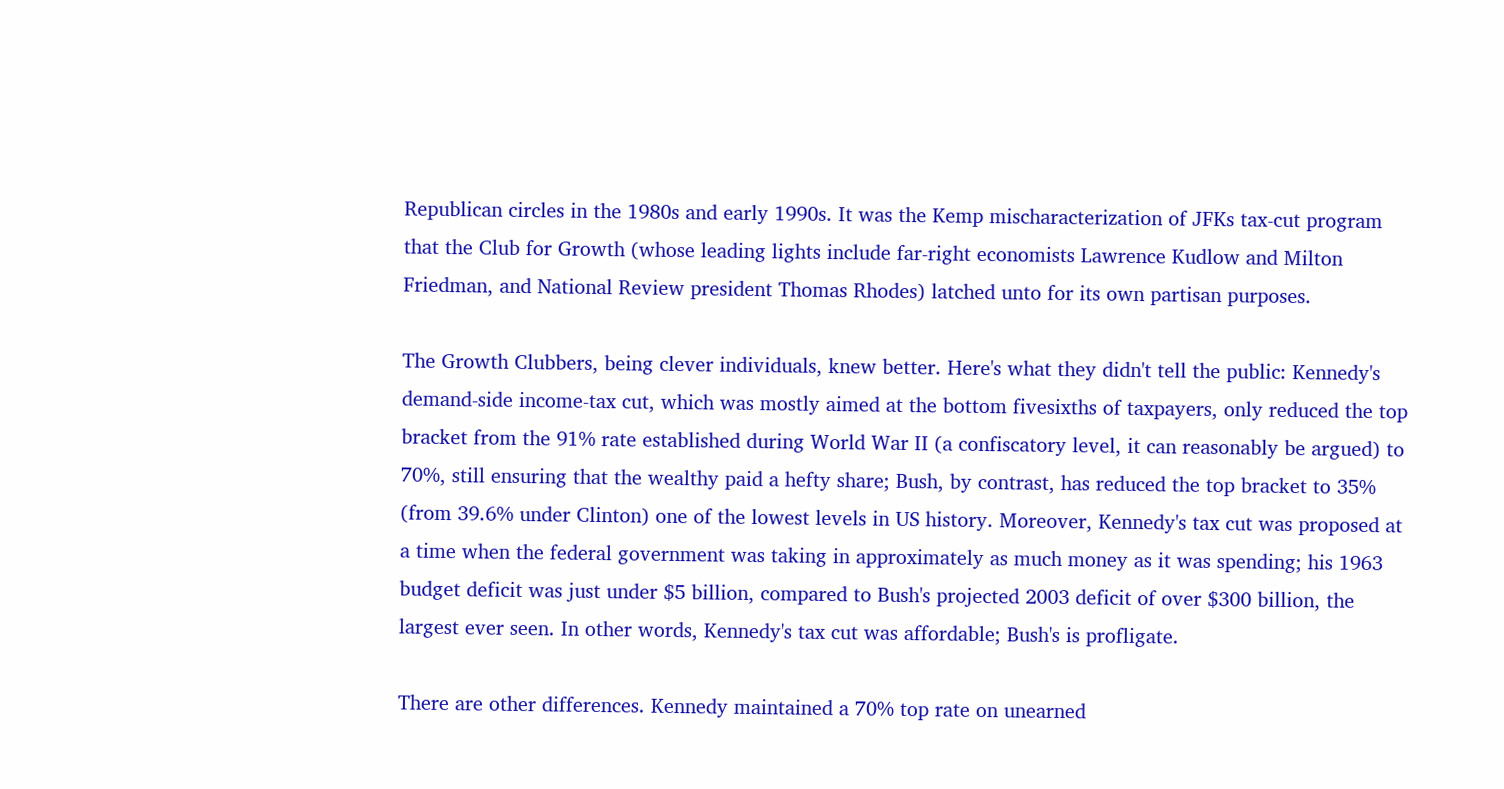Republican circles in the 1980s and early 1990s. It was the Kemp mischaracterization of JFKs tax-cut program that the Club for Growth (whose leading lights include far-right economists Lawrence Kudlow and Milton Friedman, and National Review president Thomas Rhodes) latched unto for its own partisan purposes.

The Growth Clubbers, being clever individuals, knew better. Here's what they didn't tell the public: Kennedy's demand-side income-tax cut, which was mostly aimed at the bottom fivesixths of taxpayers, only reduced the top bracket from the 91% rate established during World War II (a confiscatory level, it can reasonably be argued) to 70%, still ensuring that the wealthy paid a hefty share; Bush, by contrast, has reduced the top bracket to 35% (from 39.6% under Clinton) one of the lowest levels in US history. Moreover, Kennedy's tax cut was proposed at a time when the federal government was taking in approximately as much money as it was spending; his 1963 budget deficit was just under $5 billion, compared to Bush's projected 2003 deficit of over $300 billion, the largest ever seen. In other words, Kennedy's tax cut was affordable; Bush's is profligate.

There are other differences. Kennedy maintained a 70% top rate on unearned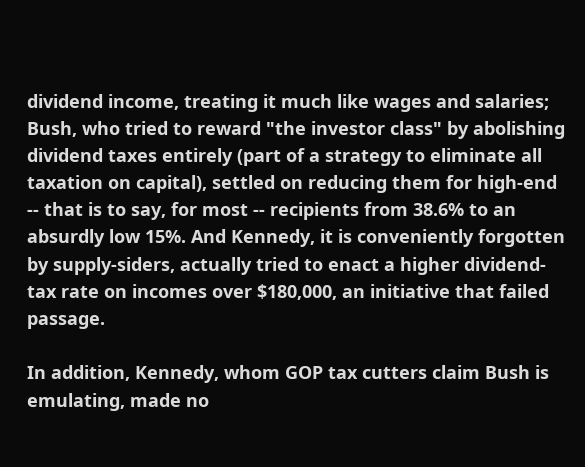dividend income, treating it much like wages and salaries; Bush, who tried to reward "the investor class" by abolishing dividend taxes entirely (part of a strategy to eliminate all taxation on capital), settled on reducing them for high-end -- that is to say, for most -- recipients from 38.6% to an absurdly low 15%. And Kennedy, it is conveniently forgotten by supply-siders, actually tried to enact a higher dividend-tax rate on incomes over $180,000, an initiative that failed passage.

In addition, Kennedy, whom GOP tax cutters claim Bush is emulating, made no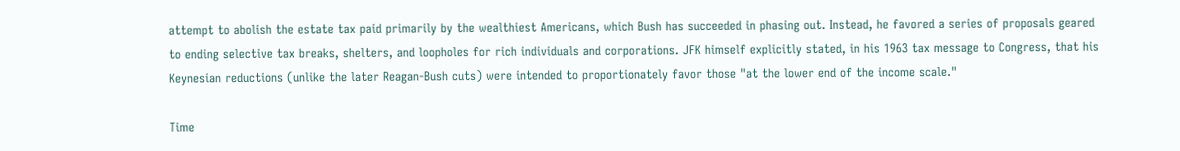attempt to abolish the estate tax paid primarily by the wealthiest Americans, which Bush has succeeded in phasing out. Instead, he favored a series of proposals geared to ending selective tax breaks, shelters, and loopholes for rich individuals and corporations. JFK himself explicitly stated, in his 1963 tax message to Congress, that his Keynesian reductions (unlike the later Reagan-Bush cuts) were intended to proportionately favor those "at the lower end of the income scale."

Time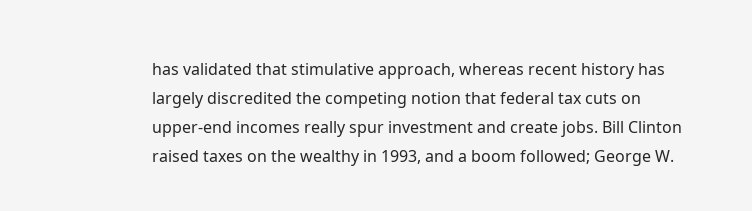has validated that stimulative approach, whereas recent history has largely discredited the competing notion that federal tax cuts on upper-end incomes really spur investment and create jobs. Bill Clinton raised taxes on the wealthy in 1993, and a boom followed; George W.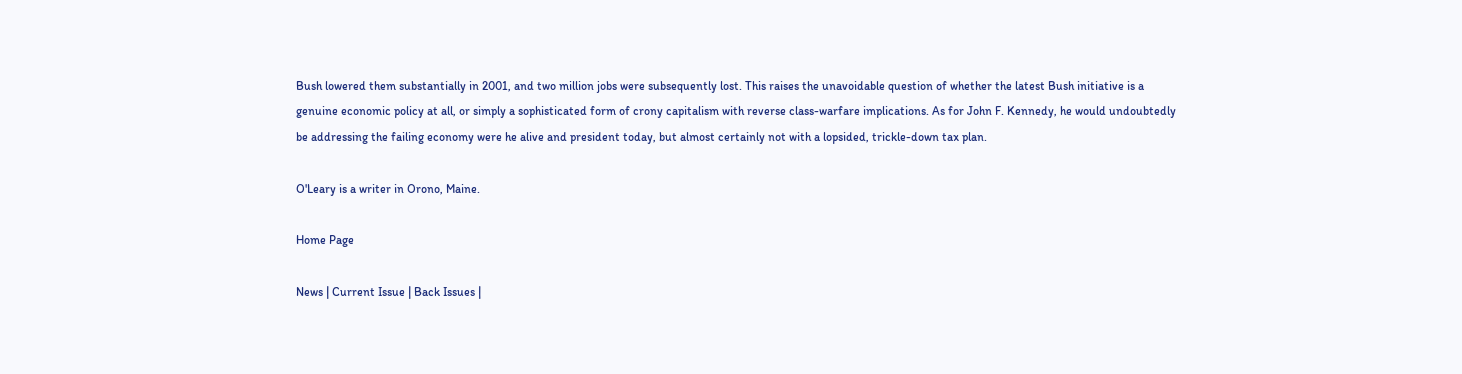Bush lowered them substantially in 2001, and two million jobs were subsequently lost. This raises the unavoidable question of whether the latest Bush initiative is a genuine economic policy at all, or simply a sophisticated form of crony capitalism with reverse class-warfare implications. As for John F. Kennedy, he would undoubtedly be addressing the failing economy were he alive and president today, but almost certainly not with a lopsided, trickle-down tax plan.

O'Leary is a writer in Orono, Maine.

Home Page

News | Current Issue | Back Issues |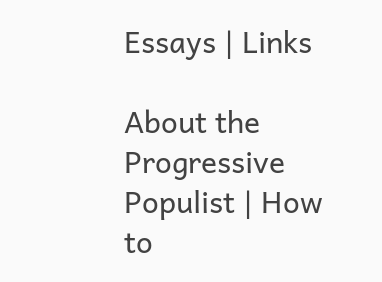Essays | Links

About the Progressive Populist | How to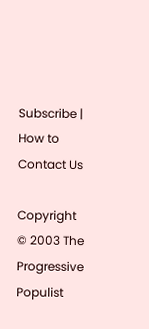Subscribe | How to Contact Us

Copyright © 2003 The Progressive Populist